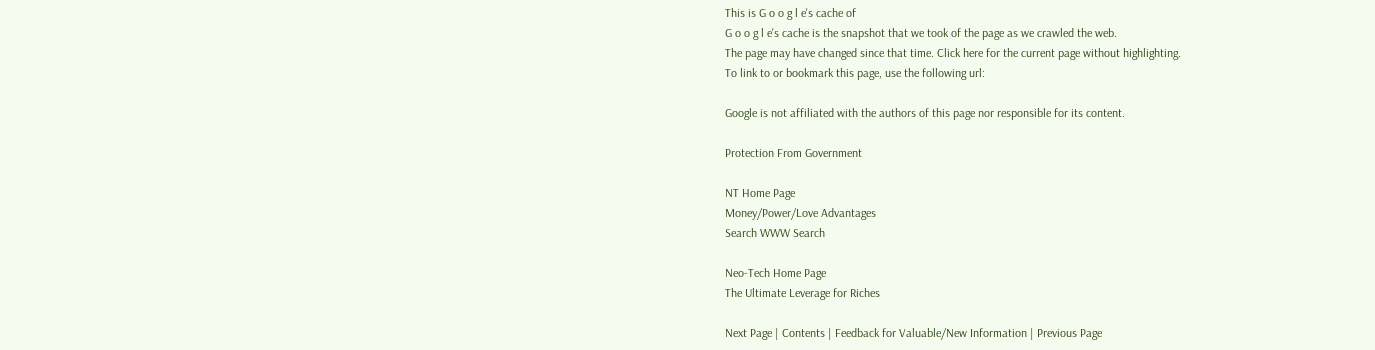This is G o o g l e's cache of
G o o g l e's cache is the snapshot that we took of the page as we crawled the web.
The page may have changed since that time. Click here for the current page without highlighting.
To link to or bookmark this page, use the following url:

Google is not affiliated with the authors of this page nor responsible for its content.

Protection From Government

NT Home Page
Money/Power/Love Advantages
Search WWW Search

Neo-Tech Home Page
The Ultimate Leverage for Riches

Next Page | Contents | Feedback for Valuable/New Information | Previous Page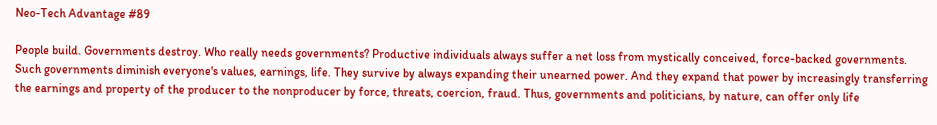Neo-Tech Advantage #89

People build. Governments destroy. Who really needs governments? Productive individuals always suffer a net loss from mystically conceived, force-backed governments. Such governments diminish everyone's values, earnings, life. They survive by always expanding their unearned power. And they expand that power by increasingly transferring the earnings and property of the producer to the nonproducer by force, threats, coercion, fraud. Thus, governments and politicians, by nature, can offer only life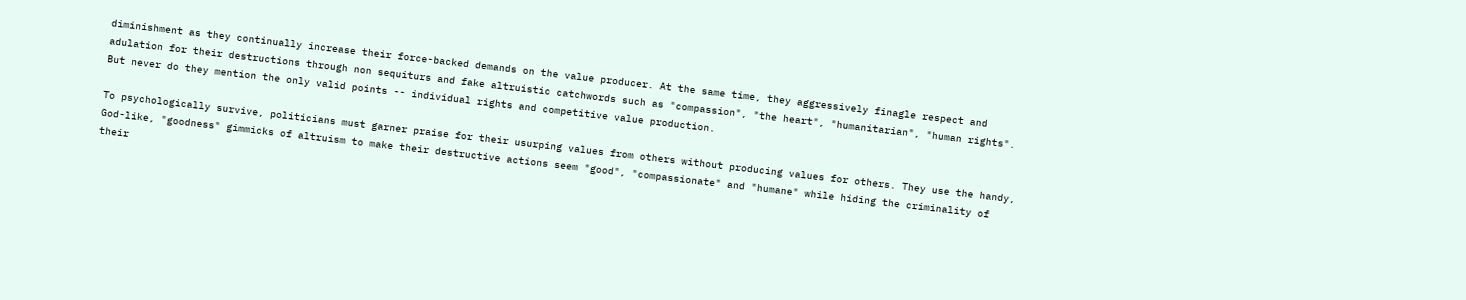diminishment as they continually increase their force-backed demands on the value producer. At the same time, they aggressively finagle respect and adulation for their destructions through non sequiturs and fake altruistic catchwords such as "compassion", "the heart", "humanitarian", "human rights". But never do they mention the only valid points -- individual rights and competitive value production.

To psychologically survive, politicians must garner praise for their usurping values from others without producing values for others. They use the handy, God-like, "goodness" gimmicks of altruism to make their destructive actions seem "good", "compassionate" and "humane" while hiding the criminality of their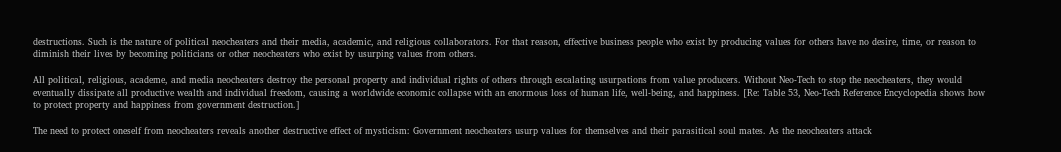destructions. Such is the nature of political neocheaters and their media, academic, and religious collaborators. For that reason, effective business people who exist by producing values for others have no desire, time, or reason to diminish their lives by becoming politicians or other neocheaters who exist by usurping values from others.

All political, religious, academe, and media neocheaters destroy the personal property and individual rights of others through escalating usurpations from value producers. Without Neo-Tech to stop the neocheaters, they would eventually dissipate all productive wealth and individual freedom, causing a worldwide economic collapse with an enormous loss of human life, well-being, and happiness. [Re: Table 53, Neo-Tech Reference Encyclopedia shows how to protect property and happiness from government destruction.]

The need to protect oneself from neocheaters reveals another destructive effect of mysticism: Government neocheaters usurp values for themselves and their parasitical soul mates. As the neocheaters attack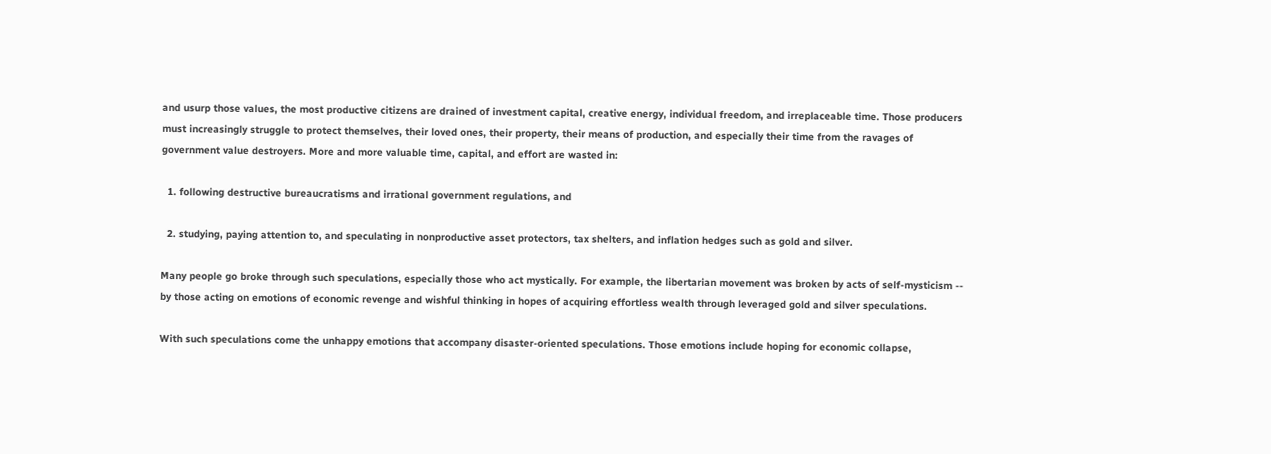and usurp those values, the most productive citizens are drained of investment capital, creative energy, individual freedom, and irreplaceable time. Those producers must increasingly struggle to protect themselves, their loved ones, their property, their means of production, and especially their time from the ravages of government value destroyers. More and more valuable time, capital, and effort are wasted in:

  1. following destructive bureaucratisms and irrational government regulations, and

  2. studying, paying attention to, and speculating in nonproductive asset protectors, tax shelters, and inflation hedges such as gold and silver.

Many people go broke through such speculations, especially those who act mystically. For example, the libertarian movement was broken by acts of self-mysticism -- by those acting on emotions of economic revenge and wishful thinking in hopes of acquiring effortless wealth through leveraged gold and silver speculations.

With such speculations come the unhappy emotions that accompany disaster-oriented speculations. Those emotions include hoping for economic collapse,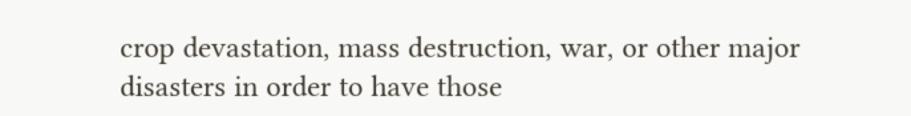crop devastation, mass destruction, war, or other major disasters in order to have those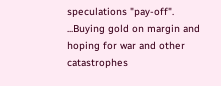speculations "pay-off". ...Buying gold on margin and hoping for war and other catastrophes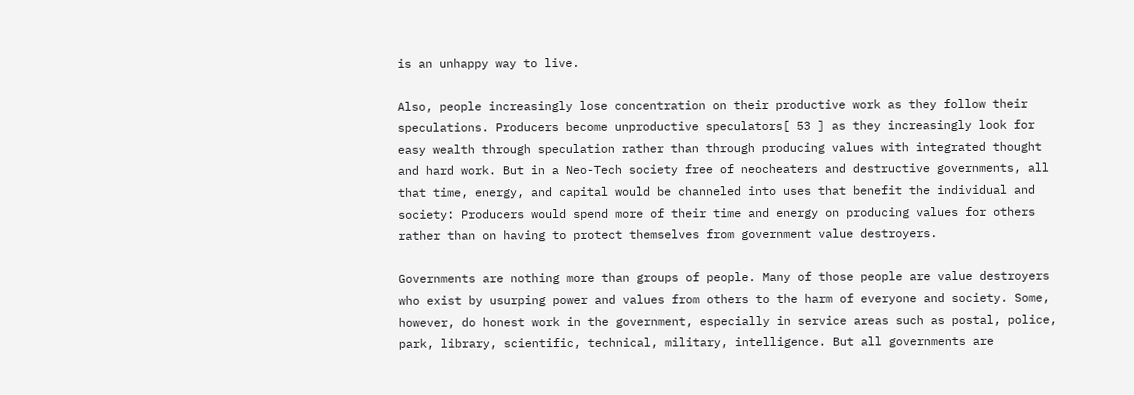is an unhappy way to live.

Also, people increasingly lose concentration on their productive work as they follow their speculations. Producers become unproductive speculators[ 53 ] as they increasingly look for easy wealth through speculation rather than through producing values with integrated thought and hard work. But in a Neo-Tech society free of neocheaters and destructive governments, all that time, energy, and capital would be channeled into uses that benefit the individual and society: Producers would spend more of their time and energy on producing values for others rather than on having to protect themselves from government value destroyers.

Governments are nothing more than groups of people. Many of those people are value destroyers who exist by usurping power and values from others to the harm of everyone and society. Some, however, do honest work in the government, especially in service areas such as postal, police, park, library, scientific, technical, military, intelligence. But all governments are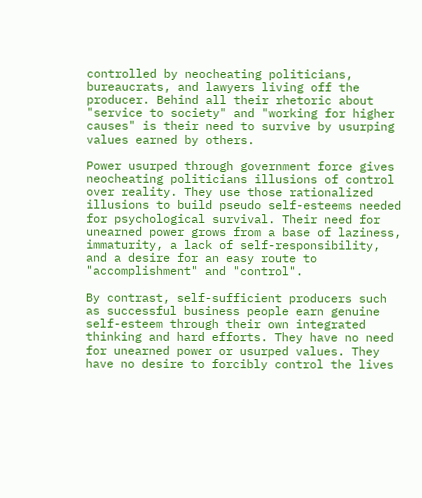controlled by neocheating politicians, bureaucrats, and lawyers living off the producer. Behind all their rhetoric about "service to society" and "working for higher causes" is their need to survive by usurping values earned by others.

Power usurped through government force gives neocheating politicians illusions of control over reality. They use those rationalized illusions to build pseudo self-esteems needed for psychological survival. Their need for unearned power grows from a base of laziness, immaturity, a lack of self-responsibility, and a desire for an easy route to "accomplishment" and "control".

By contrast, self-sufficient producers such as successful business people earn genuine self-esteem through their own integrated thinking and hard efforts. They have no need for unearned power or usurped values. They have no desire to forcibly control the lives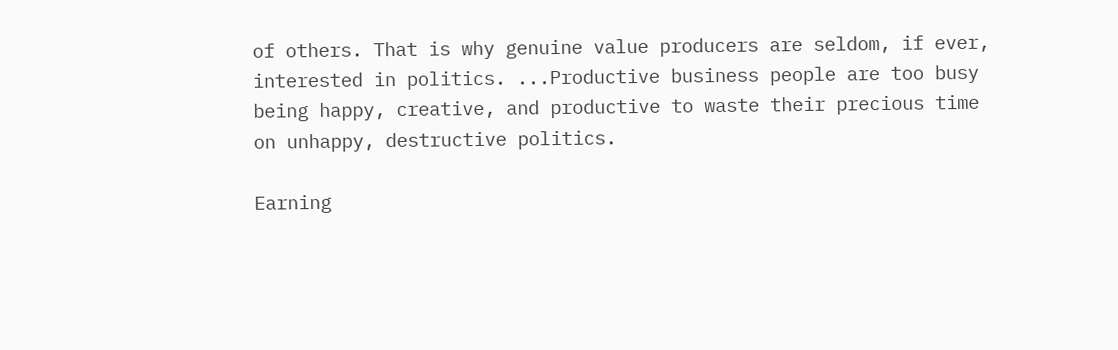of others. That is why genuine value producers are seldom, if ever, interested in politics. ...Productive business people are too busy being happy, creative, and productive to waste their precious time on unhappy, destructive politics.

Earning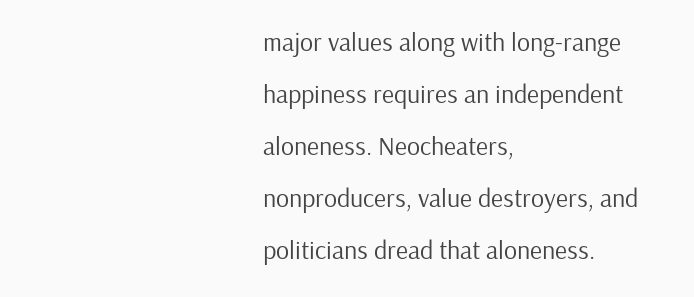major values along with long-range happiness requires an independent aloneness. Neocheaters, nonproducers, value destroyers, and politicians dread that aloneness.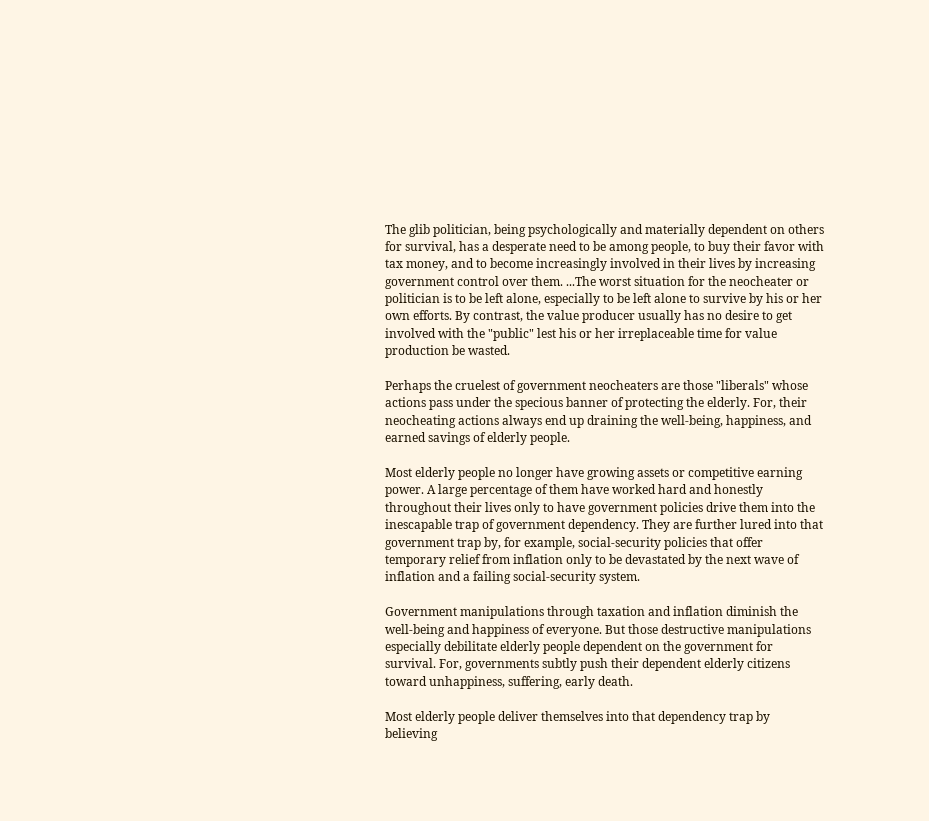The glib politician, being psychologically and materially dependent on others for survival, has a desperate need to be among people, to buy their favor with tax money, and to become increasingly involved in their lives by increasing government control over them. ...The worst situation for the neocheater or politician is to be left alone, especially to be left alone to survive by his or her own efforts. By contrast, the value producer usually has no desire to get involved with the "public" lest his or her irreplaceable time for value production be wasted.

Perhaps the cruelest of government neocheaters are those "liberals" whose actions pass under the specious banner of protecting the elderly. For, their neocheating actions always end up draining the well-being, happiness, and earned savings of elderly people.

Most elderly people no longer have growing assets or competitive earning power. A large percentage of them have worked hard and honestly throughout their lives only to have government policies drive them into the inescapable trap of government dependency. They are further lured into that government trap by, for example, social-security policies that offer temporary relief from inflation only to be devastated by the next wave of inflation and a failing social-security system.

Government manipulations through taxation and inflation diminish the well-being and happiness of everyone. But those destructive manipulations especially debilitate elderly people dependent on the government for survival. For, governments subtly push their dependent elderly citizens toward unhappiness, suffering, early death.

Most elderly people deliver themselves into that dependency trap by believing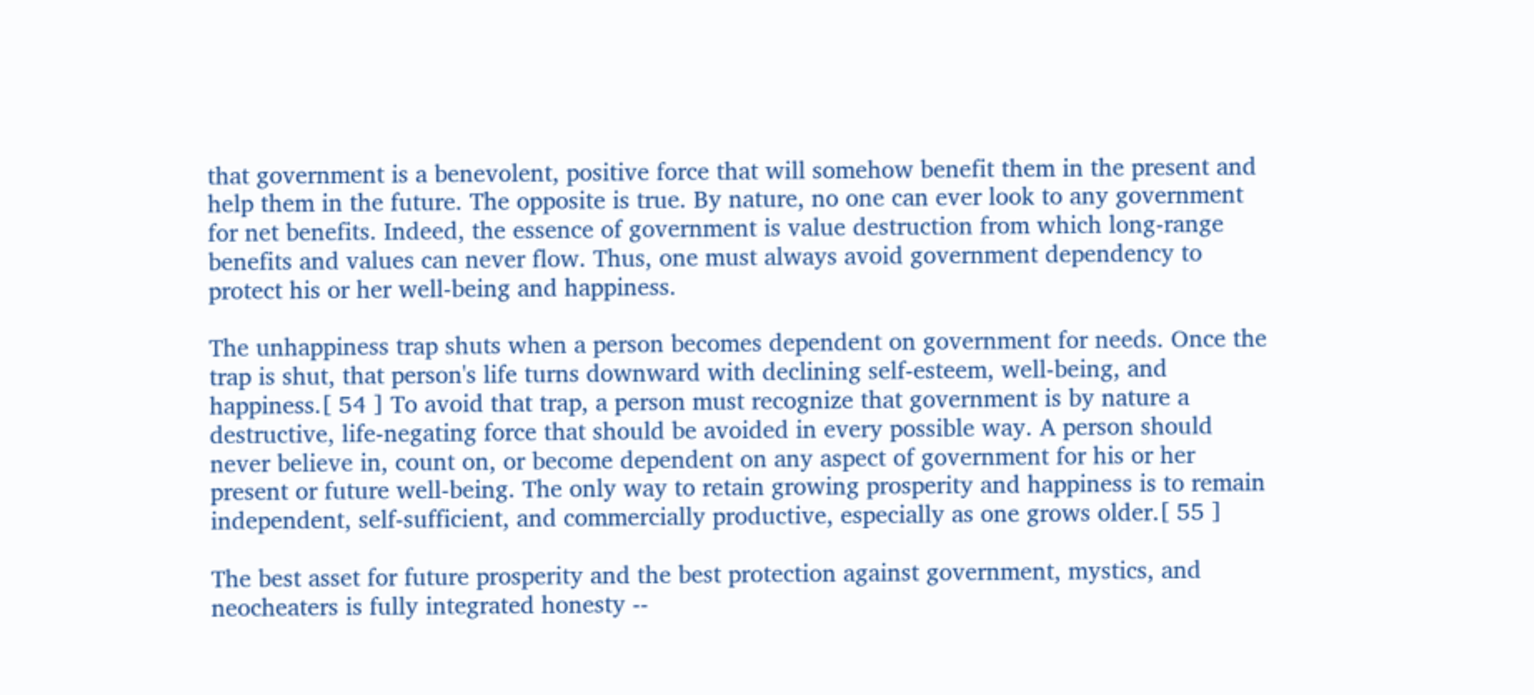that government is a benevolent, positive force that will somehow benefit them in the present and help them in the future. The opposite is true. By nature, no one can ever look to any government for net benefits. Indeed, the essence of government is value destruction from which long-range benefits and values can never flow. Thus, one must always avoid government dependency to protect his or her well-being and happiness.

The unhappiness trap shuts when a person becomes dependent on government for needs. Once the trap is shut, that person's life turns downward with declining self-esteem, well-being, and happiness.[ 54 ] To avoid that trap, a person must recognize that government is by nature a destructive, life-negating force that should be avoided in every possible way. A person should never believe in, count on, or become dependent on any aspect of government for his or her present or future well-being. The only way to retain growing prosperity and happiness is to remain independent, self-sufficient, and commercially productive, especially as one grows older.[ 55 ]

The best asset for future prosperity and the best protection against government, mystics, and neocheaters is fully integrated honesty --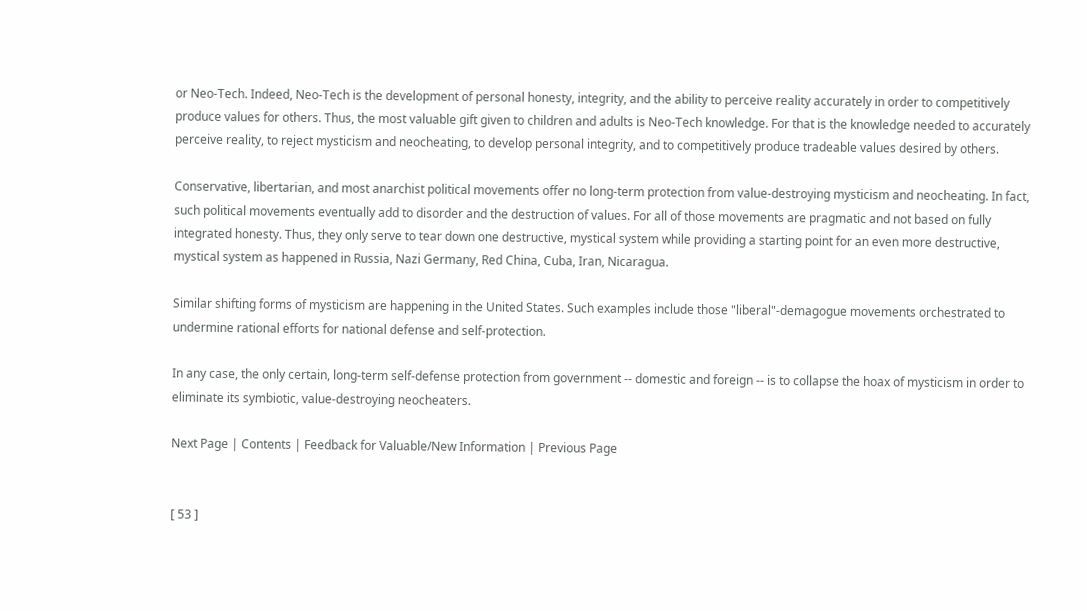or Neo-Tech. Indeed, Neo-Tech is the development of personal honesty, integrity, and the ability to perceive reality accurately in order to competitively produce values for others. Thus, the most valuable gift given to children and adults is Neo-Tech knowledge. For that is the knowledge needed to accurately perceive reality, to reject mysticism and neocheating, to develop personal integrity, and to competitively produce tradeable values desired by others.

Conservative, libertarian, and most anarchist political movements offer no long-term protection from value-destroying mysticism and neocheating. In fact, such political movements eventually add to disorder and the destruction of values. For all of those movements are pragmatic and not based on fully integrated honesty. Thus, they only serve to tear down one destructive, mystical system while providing a starting point for an even more destructive, mystical system as happened in Russia, Nazi Germany, Red China, Cuba, Iran, Nicaragua.

Similar shifting forms of mysticism are happening in the United States. Such examples include those "liberal"-demagogue movements orchestrated to undermine rational efforts for national defense and self-protection.

In any case, the only certain, long-term self-defense protection from government -- domestic and foreign -- is to collapse the hoax of mysticism in order to eliminate its symbiotic, value-destroying neocheaters.

Next Page | Contents | Feedback for Valuable/New Information | Previous Page


[ 53 ]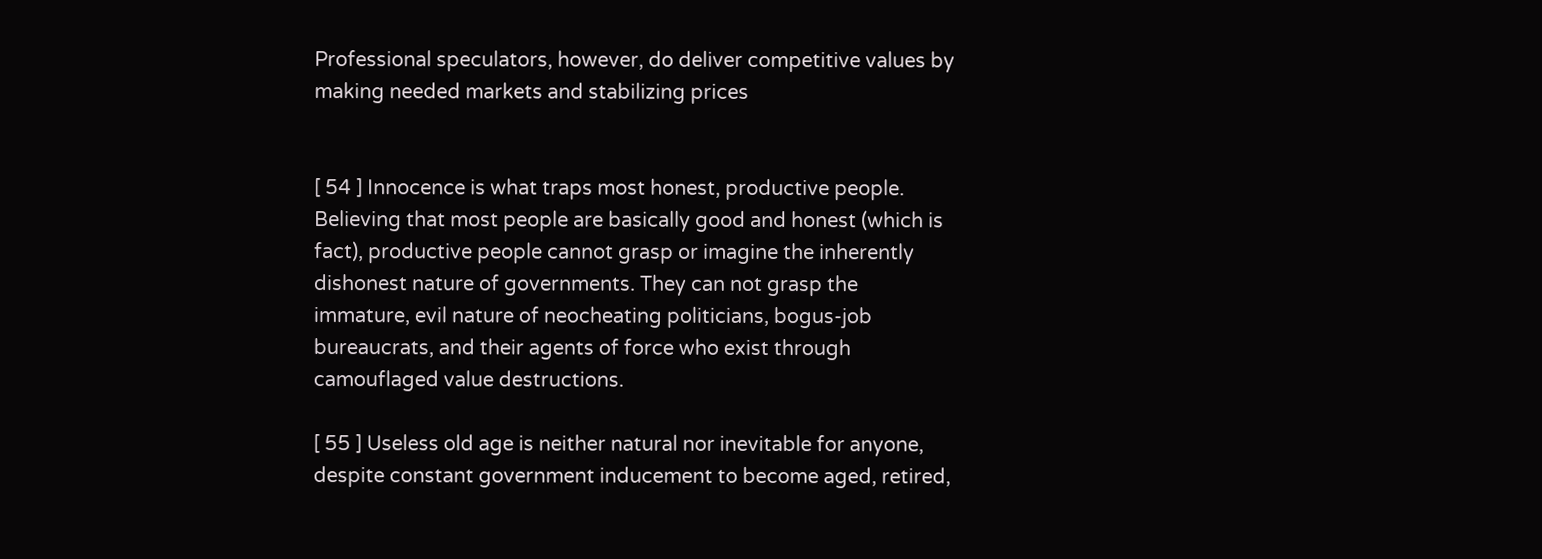Professional speculators, however, do deliver competitive values by making needed markets and stabilizing prices


[ 54 ] Innocence is what traps most honest, productive people. Believing that most people are basically good and honest (which is fact), productive people cannot grasp or imagine the inherently dishonest nature of governments. They can not grasp the immature, evil nature of neocheating politicians, bogus-job bureaucrats, and their agents of force who exist through camouflaged value destructions.

[ 55 ] Useless old age is neither natural nor inevitable for anyone, despite constant government inducement to become aged, retired,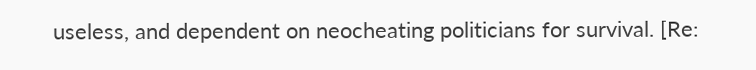useless, and dependent on neocheating politicians for survival. [Re: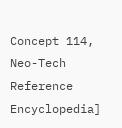Concept 114, Neo-Tech Reference Encyclopedia]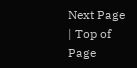Next Page | Top of Page